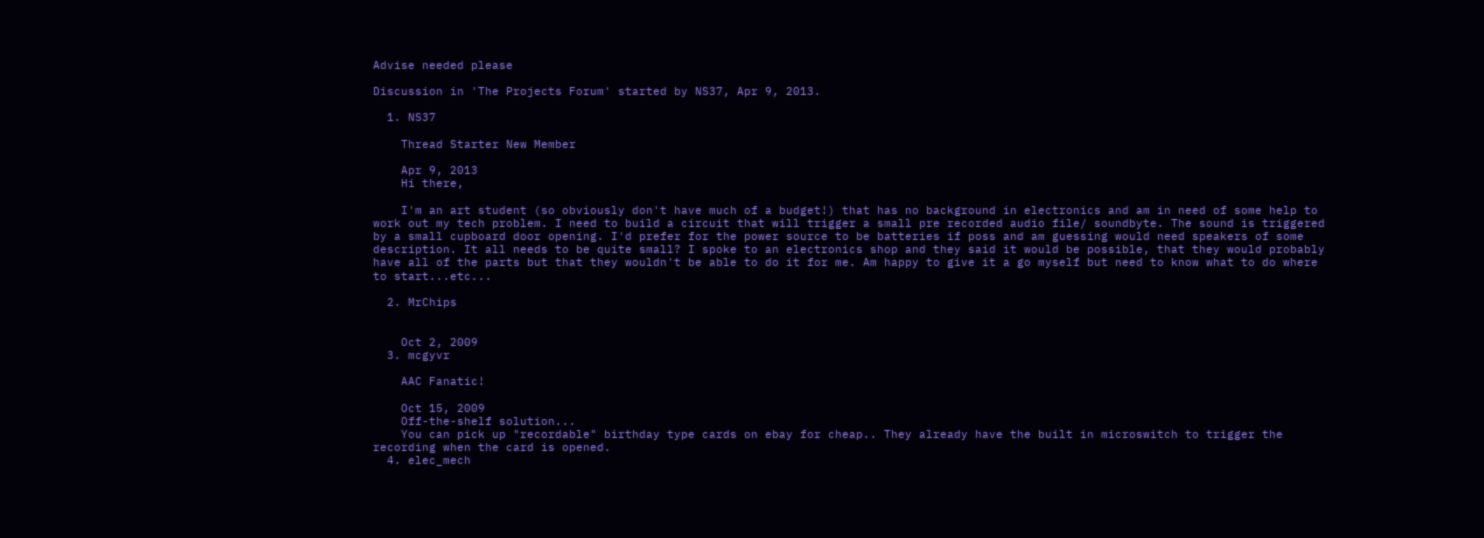Advise needed please

Discussion in 'The Projects Forum' started by NS37, Apr 9, 2013.

  1. NS37

    Thread Starter New Member

    Apr 9, 2013
    Hi there,

    I'm an art student (so obviously don't have much of a budget!) that has no background in electronics and am in need of some help to work out my tech problem. I need to build a circuit that will trigger a small pre recorded audio file/ soundbyte. The sound is triggered by a small cupboard door opening. I'd prefer for the power source to be batteries if poss and am guessing would need speakers of some description. It all needs to be quite small? I spoke to an electronics shop and they said it would be possible, that they would probably have all of the parts but that they wouldn't be able to do it for me. Am happy to give it a go myself but need to know what to do where to start...etc...

  2. MrChips


    Oct 2, 2009
  3. mcgyvr

    AAC Fanatic!

    Oct 15, 2009
    Off-the-shelf solution...
    You can pick up "recordable" birthday type cards on ebay for cheap.. They already have the built in microswitch to trigger the recording when the card is opened.
  4. elec_mech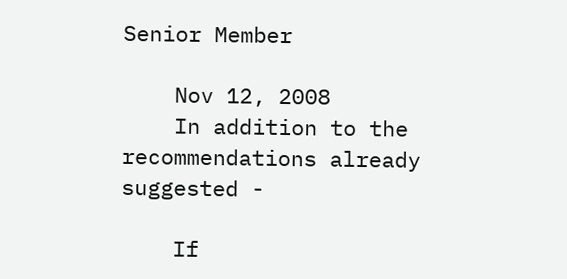Senior Member

    Nov 12, 2008
    In addition to the recommendations already suggested -

    If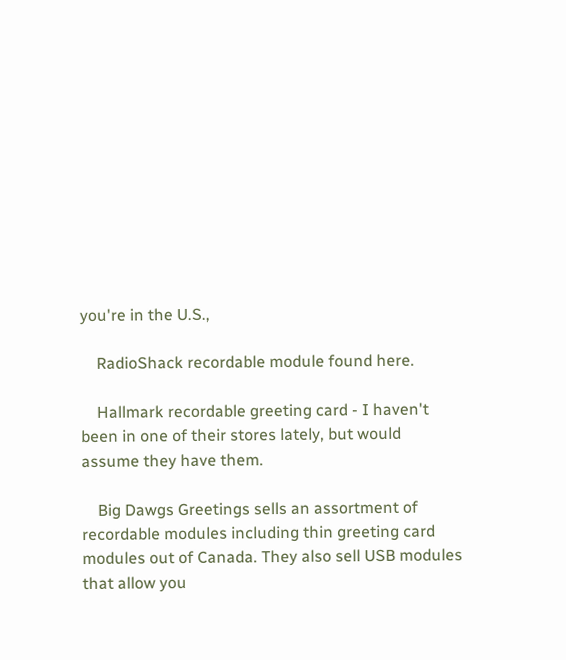you're in the U.S.,

    RadioShack recordable module found here.

    Hallmark recordable greeting card - I haven't been in one of their stores lately, but would assume they have them.

    Big Dawgs Greetings sells an assortment of recordable modules including thin greeting card modules out of Canada. They also sell USB modules that allow you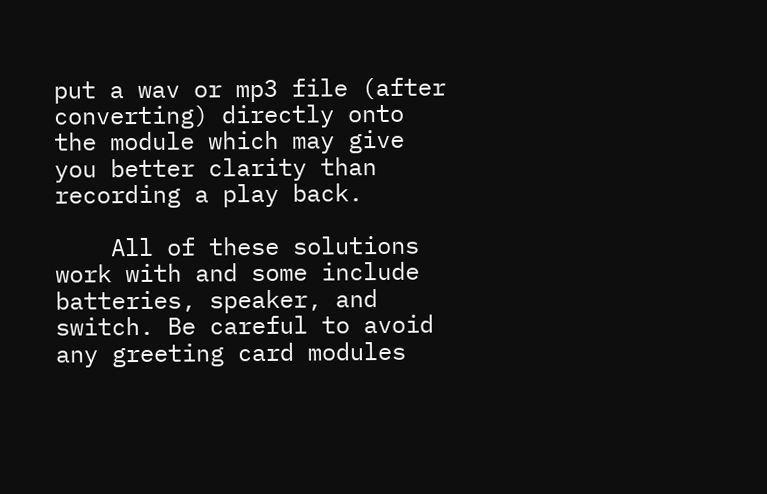put a wav or mp3 file (after converting) directly onto the module which may give you better clarity than recording a play back.

    All of these solutions work with and some include batteries, speaker, and switch. Be careful to avoid any greeting card modules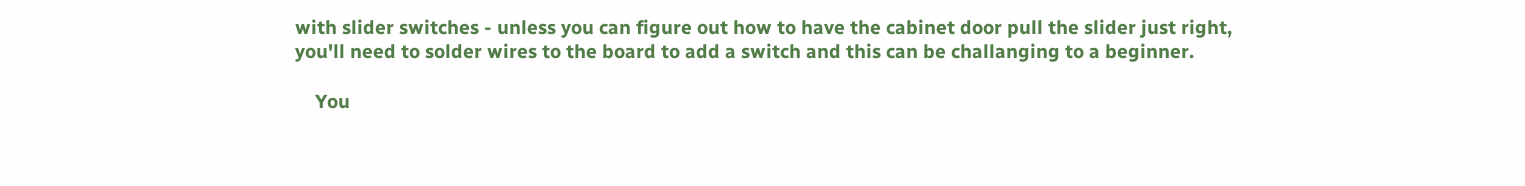with slider switches - unless you can figure out how to have the cabinet door pull the slider just right, you'll need to solder wires to the board to add a switch and this can be challanging to a beginner.

    You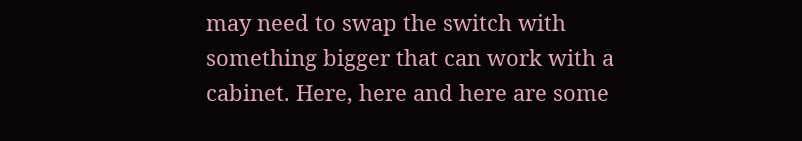may need to swap the switch with something bigger that can work with a cabinet. Here, here and here are some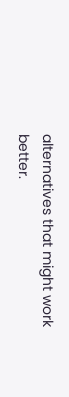alternatives that might work better.